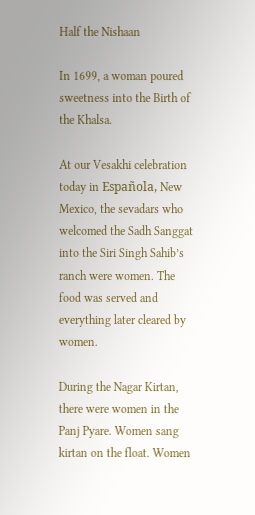Half the Nishaan

In 1699, a woman poured sweetness into the Birth of the Khalsa.

At our Vesakhi celebration today in Española, New Mexico, the sevadars who welcomed the Sadh Sanggat into the Siri Singh Sahib’s ranch were women. The food was served and everything later cleared by women.

During the Nagar Kirtan, there were women in the Panj Pyare. Women sang kirtan on the float. Women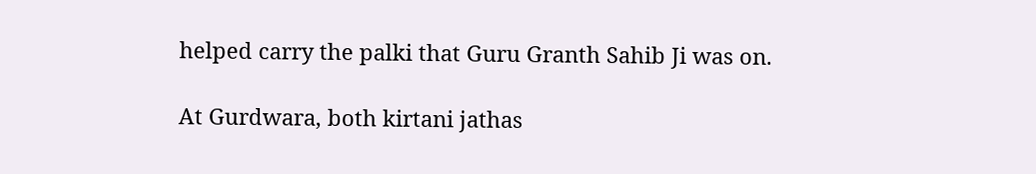helped carry the palki that Guru Granth Sahib Ji was on.

At Gurdwara, both kirtani jathas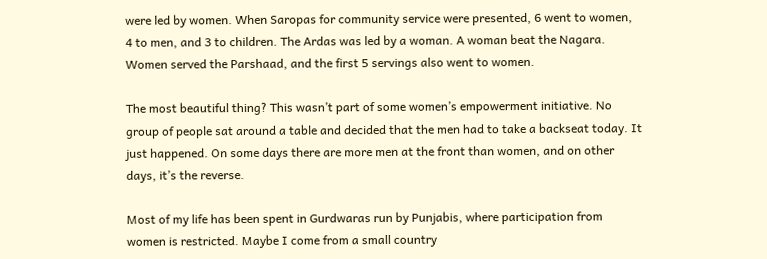were led by women. When Saropas for community service were presented, 6 went to women, 4 to men, and 3 to children. The Ardas was led by a woman. A woman beat the Nagara. Women served the Parshaad, and the first 5 servings also went to women.

The most beautiful thing? This wasn’t part of some women’s empowerment initiative. No group of people sat around a table and decided that the men had to take a backseat today. It just happened. On some days there are more men at the front than women, and on other days, it’s the reverse.

Most of my life has been spent in Gurdwaras run by Punjabis, where participation from women is restricted. Maybe I come from a small country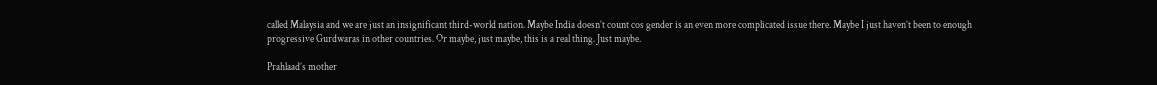called Malaysia and we are just an insignificant third-world nation. Maybe India doesn’t count cos gender is an even more complicated issue there. Maybe I just haven’t been to enough progressive Gurdwaras in other countries. Or maybe, just maybe, this is a real thing. Just maybe.

Prahlaad’s mother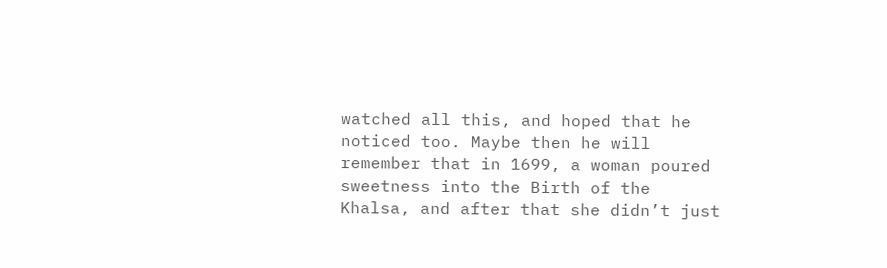watched all this, and hoped that he noticed too. Maybe then he will remember that in 1699, a woman poured sweetness into the Birth of the Khalsa, and after that she didn’t just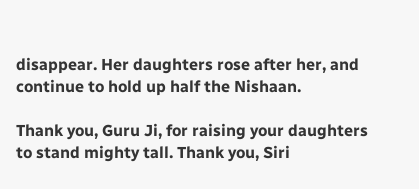disappear. Her daughters rose after her, and continue to hold up half the Nishaan.

Thank you, Guru Ji, for raising your daughters to stand mighty tall. Thank you, Siri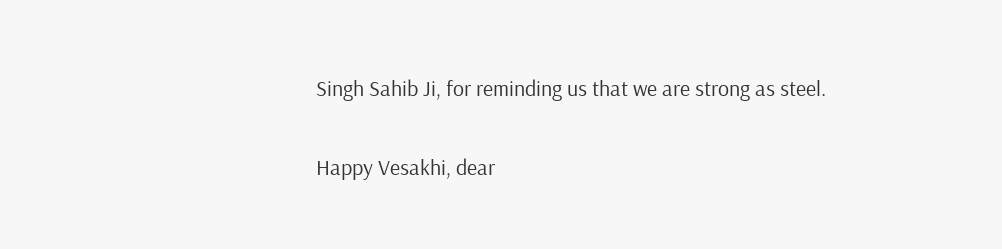Singh Sahib Ji, for reminding us that we are strong as steel.

Happy Vesakhi, dear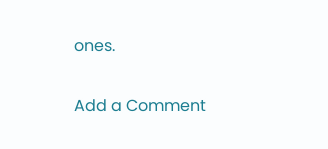ones.

Add a Comment